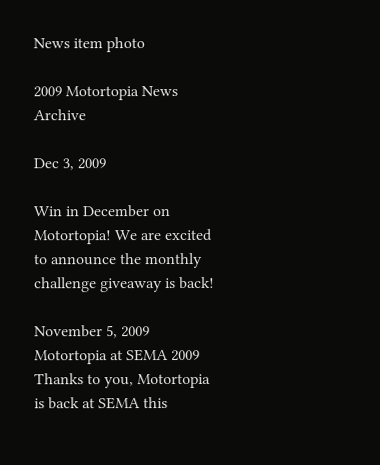News item photo

2009 Motortopia News Archive

Dec 3, 2009

Win in December on Motortopia! We are excited to announce the monthly challenge giveaway is back!

November 5, 2009
Motortopia at SEMA 2009 Thanks to you, Motortopia is back at SEMA this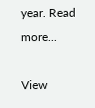year. Read more...

View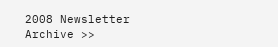2008 Newsletter Archive >>